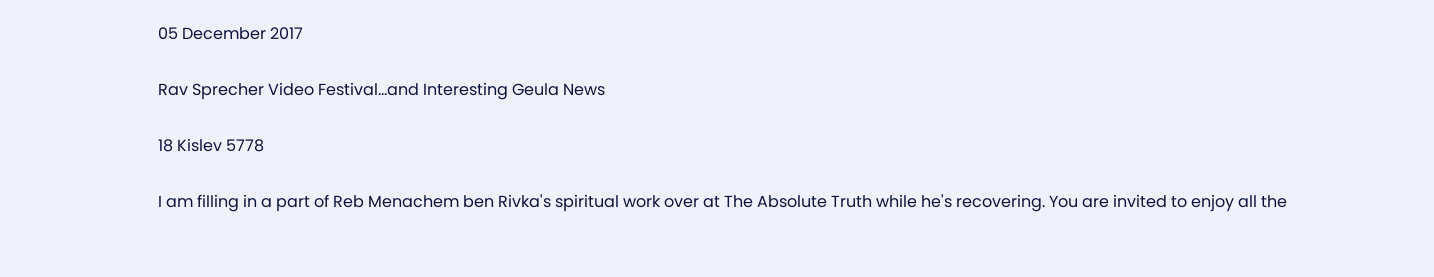05 December 2017

Rav Sprecher Video Festival...and Interesting Geula News

18 Kislev 5778

I am filling in a part of Reb Menachem ben Rivka's spiritual work over at The Absolute Truth while he's recovering. You are invited to enjoy all the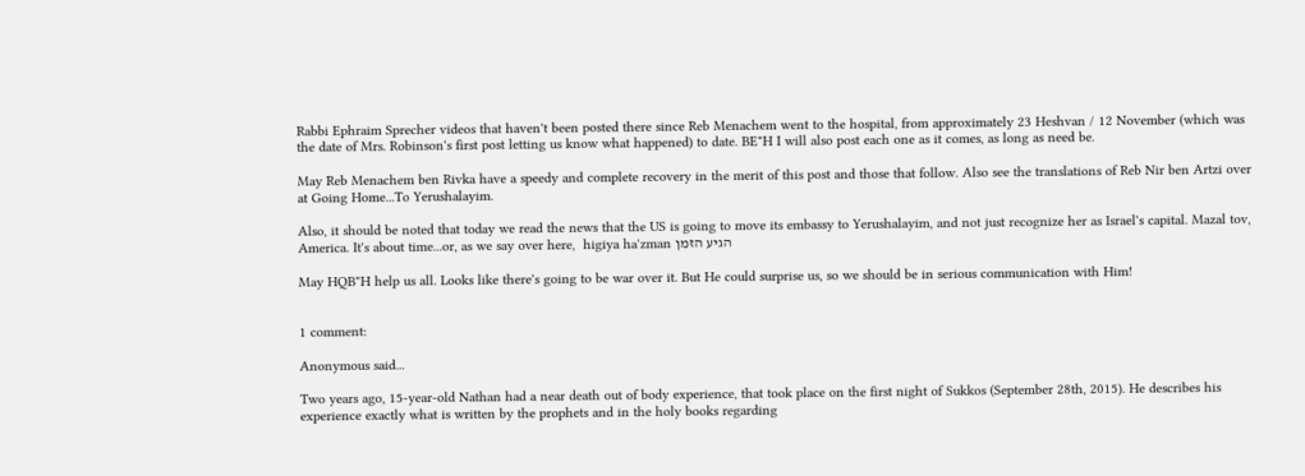Rabbi Ephraim Sprecher videos that haven't been posted there since Reb Menachem went to the hospital, from approximately 23 Heshvan / 12 November (which was the date of Mrs. Robinson's first post letting us know what happened) to date. BE"H I will also post each one as it comes, as long as need be.

May Reb Menachem ben Rivka have a speedy and complete recovery in the merit of this post and those that follow. Also see the translations of Reb Nir ben Artzi over at Going Home...To Yerushalayim.

Also, it should be noted that today we read the news that the US is going to move its embassy to Yerushalayim, and not just recognize her as Israel's capital. Mazal tov, America. It's about time...or, as we say over here,  higiya ha'zman הגיע הזמן

May HQB"H help us all. Looks like there's going to be war over it. But He could surprise us, so we should be in serious communication with Him!


1 comment:

Anonymous said...

Two years ago, 15-year-old Nathan had a near death out of body experience, that took place on the first night of Sukkos (September 28th, 2015). He describes his experience exactly what is written by the prophets and in the holy books regarding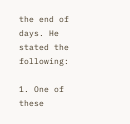the end of days. He stated the following:

1. One of these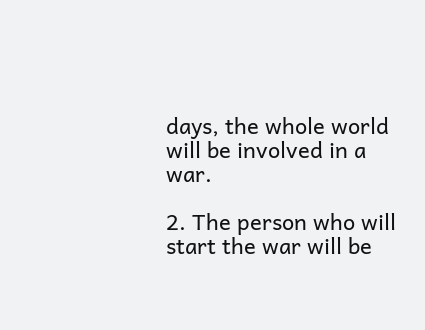days, the whole world will be involved in a war.

2. The person who will start the war will be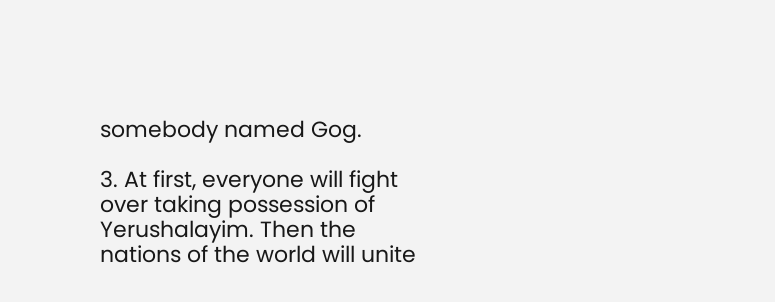somebody named Gog.

3. At first, everyone will fight over taking possession of Yerushalayim. Then the nations of the world will unite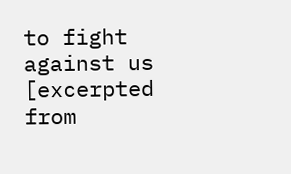to fight against us [excerpted from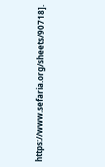https://www.sefaria.org/sheets/90718].